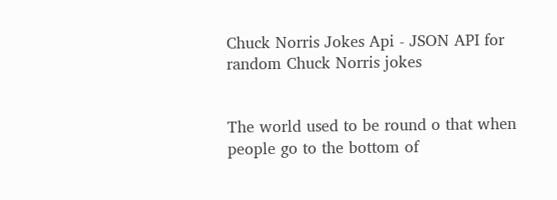Chuck Norris Jokes Api - JSON API for random Chuck Norris jokes


The world used to be round o that when people go to the bottom of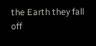the Earth they fall off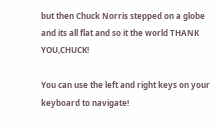but then Chuck Norris stepped on a globe and its all flat and so it the world THANK YOU,CHUCK!

You can use the left and right keys on your keyboard to navigate!